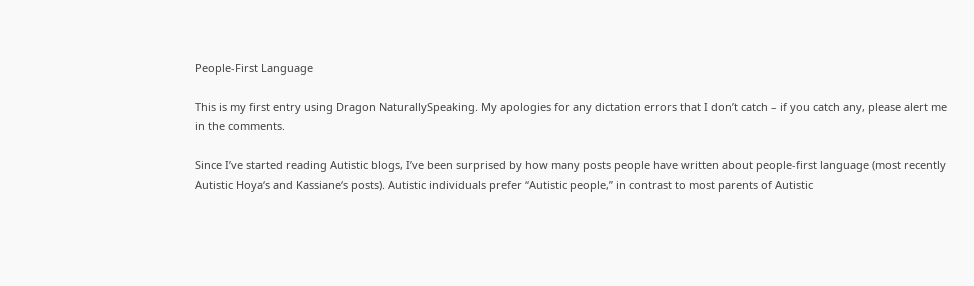People-First Language

This is my first entry using Dragon NaturallySpeaking. My apologies for any dictation errors that I don’t catch – if you catch any, please alert me in the comments.

Since I’ve started reading Autistic blogs, I’ve been surprised by how many posts people have written about people-first language (most recently Autistic Hoya‘s and Kassiane‘s posts). Autistic individuals prefer “Autistic people,” in contrast to most parents of Autistic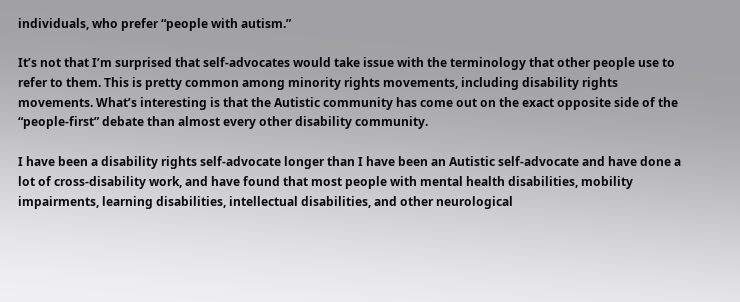individuals, who prefer “people with autism.”

It’s not that I’m surprised that self-advocates would take issue with the terminology that other people use to refer to them. This is pretty common among minority rights movements, including disability rights movements. What’s interesting is that the Autistic community has come out on the exact opposite side of the “people-first” debate than almost every other disability community.

I have been a disability rights self-advocate longer than I have been an Autistic self-advocate and have done a lot of cross-disability work, and have found that most people with mental health disabilities, mobility impairments, learning disabilities, intellectual disabilities, and other neurological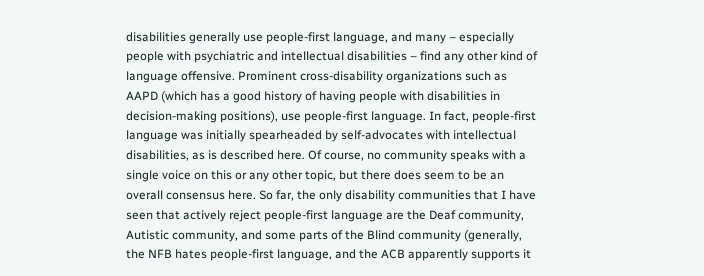disabilities generally use people-first language, and many – especially people with psychiatric and intellectual disabilities – find any other kind of language offensive. Prominent cross-disability organizations such as AAPD (which has a good history of having people with disabilities in decision-making positions), use people-first language. In fact, people-first language was initially spearheaded by self-advocates with intellectual disabilities, as is described here. Of course, no community speaks with a single voice on this or any other topic, but there does seem to be an overall consensus here. So far, the only disability communities that I have seen that actively reject people-first language are the Deaf community, Autistic community, and some parts of the Blind community (generally, the NFB hates people-first language, and the ACB apparently supports it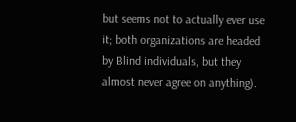but seems not to actually ever use it; both organizations are headed by Blind individuals, but they almost never agree on anything).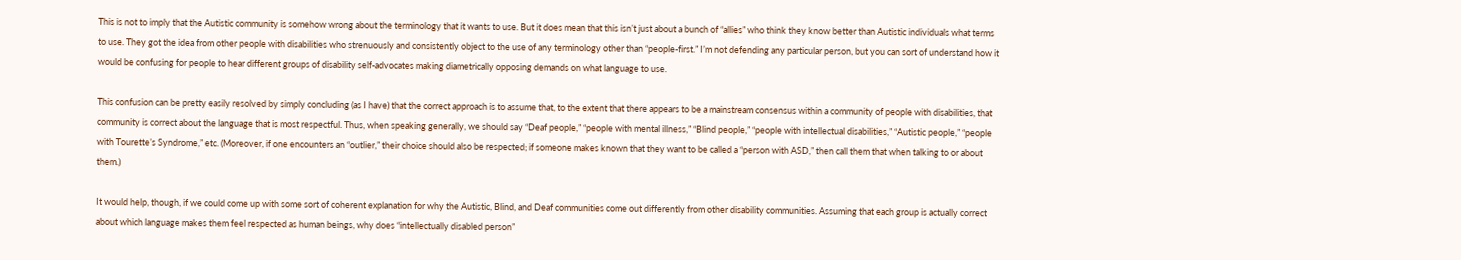This is not to imply that the Autistic community is somehow wrong about the terminology that it wants to use. But it does mean that this isn’t just about a bunch of “allies” who think they know better than Autistic individuals what terms to use. They got the idea from other people with disabilities who strenuously and consistently object to the use of any terminology other than “people-first.” I’m not defending any particular person, but you can sort of understand how it would be confusing for people to hear different groups of disability self-advocates making diametrically opposing demands on what language to use.

This confusion can be pretty easily resolved by simply concluding (as I have) that the correct approach is to assume that, to the extent that there appears to be a mainstream consensus within a community of people with disabilities, that community is correct about the language that is most respectful. Thus, when speaking generally, we should say “Deaf people,” “people with mental illness,” “Blind people,” “people with intellectual disabilities,” “Autistic people,” “people with Tourette’s Syndrome,” etc. (Moreover, if one encounters an “outlier,” their choice should also be respected; if someone makes known that they want to be called a “person with ASD,” then call them that when talking to or about them.)

It would help, though, if we could come up with some sort of coherent explanation for why the Autistic, Blind, and Deaf communities come out differently from other disability communities. Assuming that each group is actually correct about which language makes them feel respected as human beings, why does “intellectually disabled person”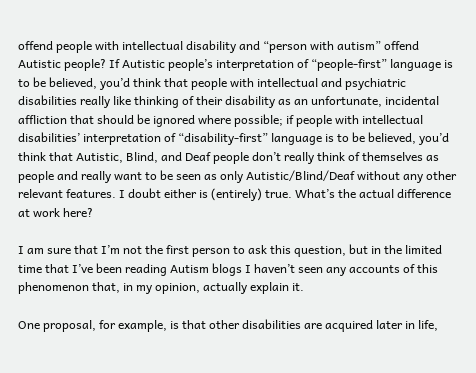offend people with intellectual disability and “person with autism” offend Autistic people? If Autistic people’s interpretation of “people-first” language is to be believed, you’d think that people with intellectual and psychiatric disabilities really like thinking of their disability as an unfortunate, incidental affliction that should be ignored where possible; if people with intellectual disabilities’ interpretation of “disability-first” language is to be believed, you’d think that Autistic, Blind, and Deaf people don’t really think of themselves as people and really want to be seen as only Autistic/Blind/Deaf without any other relevant features. I doubt either is (entirely) true. What’s the actual difference at work here?

I am sure that I’m not the first person to ask this question, but in the limited time that I’ve been reading Autism blogs I haven’t seen any accounts of this phenomenon that, in my opinion, actually explain it.

One proposal, for example, is that other disabilities are acquired later in life,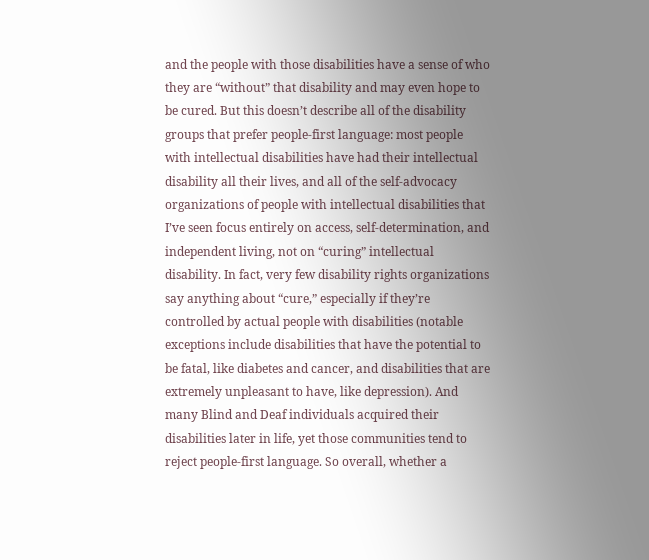and the people with those disabilities have a sense of who they are “without” that disability and may even hope to be cured. But this doesn’t describe all of the disability groups that prefer people-first language: most people with intellectual disabilities have had their intellectual disability all their lives, and all of the self-advocacy organizations of people with intellectual disabilities that I’ve seen focus entirely on access, self-determination, and independent living, not on “curing” intellectual disability. In fact, very few disability rights organizations say anything about “cure,” especially if they’re controlled by actual people with disabilities (notable exceptions include disabilities that have the potential to be fatal, like diabetes and cancer, and disabilities that are extremely unpleasant to have, like depression). And many Blind and Deaf individuals acquired their disabilities later in life, yet those communities tend to reject people-first language. So overall, whether a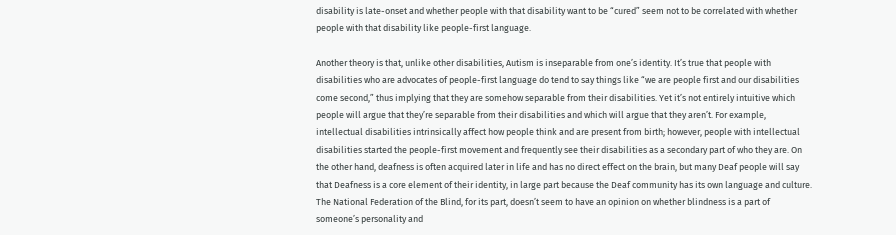disability is late-onset and whether people with that disability want to be “cured” seem not to be correlated with whether people with that disability like people-first language.

Another theory is that, unlike other disabilities, Autism is inseparable from one’s identity. It’s true that people with disabilities who are advocates of people-first language do tend to say things like “we are people first and our disabilities come second,” thus implying that they are somehow separable from their disabilities. Yet it’s not entirely intuitive which people will argue that they’re separable from their disabilities and which will argue that they aren’t. For example, intellectual disabilities intrinsically affect how people think and are present from birth; however, people with intellectual disabilities started the people-first movement and frequently see their disabilities as a secondary part of who they are. On the other hand, deafness is often acquired later in life and has no direct effect on the brain, but many Deaf people will say that Deafness is a core element of their identity, in large part because the Deaf community has its own language and culture. The National Federation of the Blind, for its part, doesn’t seem to have an opinion on whether blindness is a part of someone’s personality and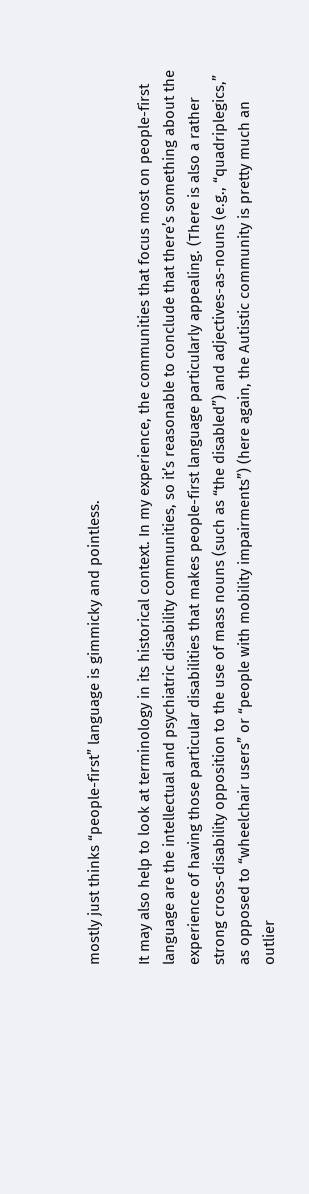mostly just thinks “people-first” language is gimmicky and pointless.

It may also help to look at terminology in its historical context. In my experience, the communities that focus most on people-first language are the intellectual and psychiatric disability communities, so it’s reasonable to conclude that there’s something about the experience of having those particular disabilities that makes people-first language particularly appealing. (There is also a rather strong cross-disability opposition to the use of mass nouns (such as “the disabled”) and adjectives-as-nouns (e.g., “quadriplegics,” as opposed to “wheelchair users” or “people with mobility impairments”) (here again, the Autistic community is pretty much an outlier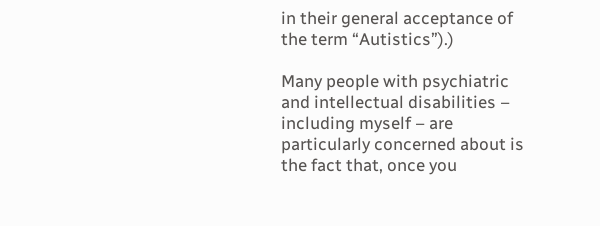in their general acceptance of the term “Autistics”).)

Many people with psychiatric and intellectual disabilities – including myself – are particularly concerned about is the fact that, once you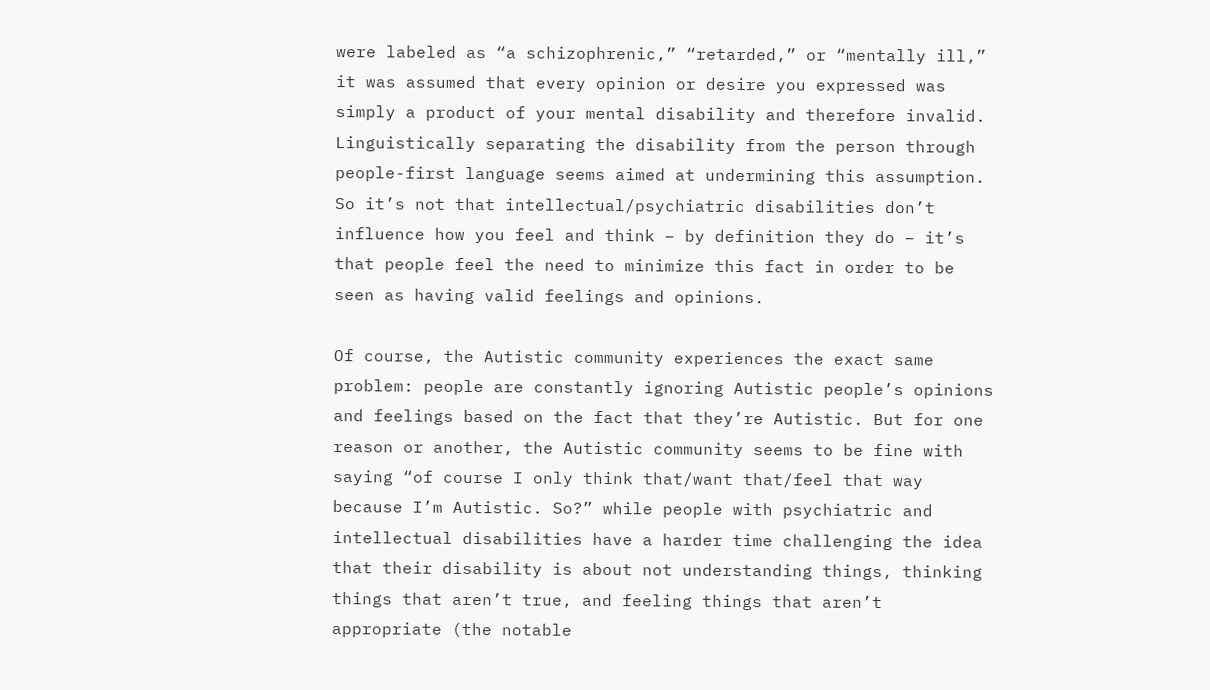were labeled as “a schizophrenic,” “retarded,” or “mentally ill,” it was assumed that every opinion or desire you expressed was simply a product of your mental disability and therefore invalid. Linguistically separating the disability from the person through people-first language seems aimed at undermining this assumption. So it’s not that intellectual/psychiatric disabilities don’t influence how you feel and think – by definition they do – it’s that people feel the need to minimize this fact in order to be seen as having valid feelings and opinions.

Of course, the Autistic community experiences the exact same problem: people are constantly ignoring Autistic people’s opinions and feelings based on the fact that they’re Autistic. But for one reason or another, the Autistic community seems to be fine with saying “of course I only think that/want that/feel that way because I’m Autistic. So?” while people with psychiatric and intellectual disabilities have a harder time challenging the idea that their disability is about not understanding things, thinking things that aren’t true, and feeling things that aren’t appropriate (the notable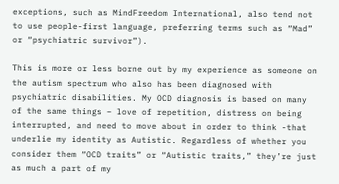exceptions, such as MindFreedom International, also tend not to use people-first language, preferring terms such as “Mad” or “psychiatric survivor”).

This is more or less borne out by my experience as someone on the autism spectrum who also has been diagnosed with psychiatric disabilities. My OCD diagnosis is based on many of the same things – love of repetition, distress on being interrupted, and need to move about in order to think -that underlie my identity as Autistic. Regardless of whether you consider them “OCD traits” or “Autistic traits,” they’re just as much a part of my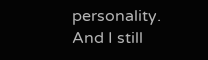personality.  And I still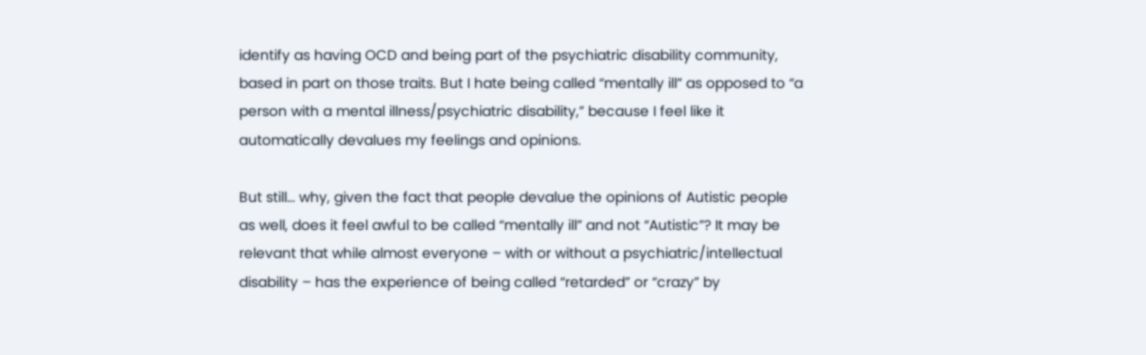identify as having OCD and being part of the psychiatric disability community, based in part on those traits. But I hate being called “mentally ill” as opposed to “a person with a mental illness/psychiatric disability,” because I feel like it automatically devalues my feelings and opinions.

But still… why, given the fact that people devalue the opinions of Autistic people as well, does it feel awful to be called “mentally ill” and not “Autistic”? It may be relevant that while almost everyone – with or without a psychiatric/intellectual disability – has the experience of being called “retarded” or “crazy” by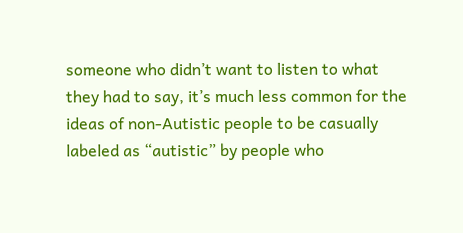someone who didn’t want to listen to what they had to say, it’s much less common for the ideas of non-Autistic people to be casually labeled as “autistic” by people who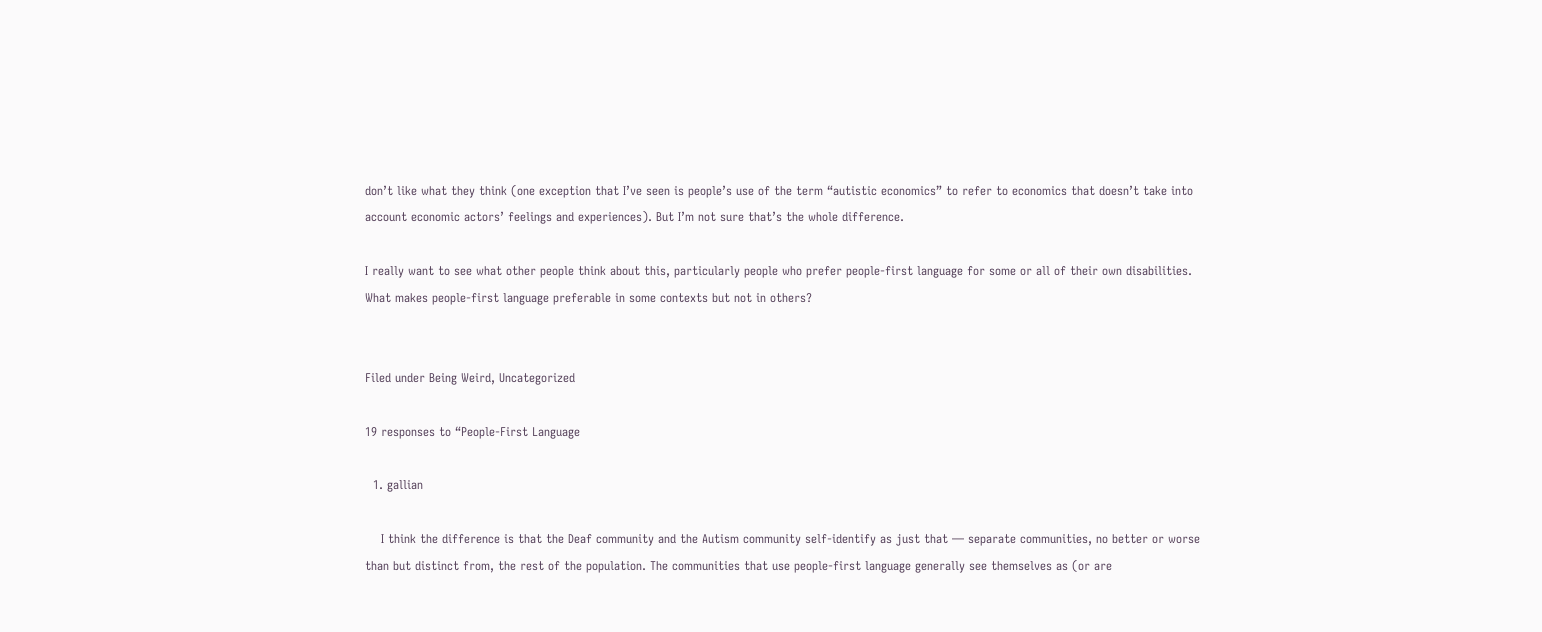don’t like what they think (one exception that I’ve seen is people’s use of the term “autistic economics” to refer to economics that doesn’t take into account economic actors’ feelings and experiences). But I’m not sure that’s the whole difference.

I really want to see what other people think about this, particularly people who prefer people-first language for some or all of their own disabilities. What makes people-first language preferable in some contexts but not in others?


Filed under Being Weird, Uncategorized

19 responses to “People-First Language

  1. gallian

    I think the difference is that the Deaf community and the Autism community self-identify as just that — separate communities, no better or worse than but distinct from, the rest of the population. The communities that use people-first language generally see themselves as (or are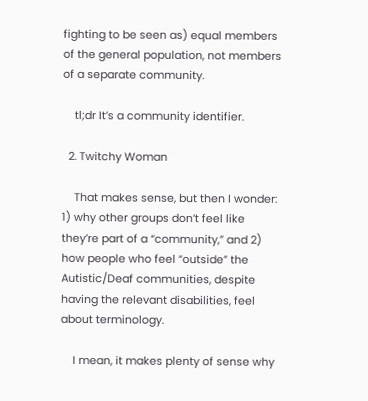fighting to be seen as) equal members of the general population, not members of a separate community.

    tl;dr It’s a community identifier.

  2. Twitchy Woman

    That makes sense, but then I wonder: 1) why other groups don’t feel like they’re part of a “community,” and 2) how people who feel “outside” the Autistic/Deaf communities, despite having the relevant disabilities, feel about terminology.

    I mean, it makes plenty of sense why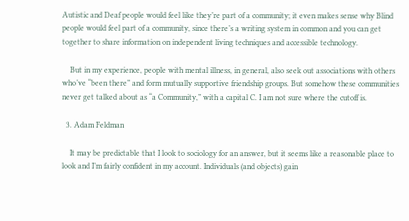Autistic and Deaf people would feel like they’re part of a community; it even makes sense why Blind people would feel part of a community, since there’s a writing system in common and you can get together to share information on independent living techniques and accessible technology.

    But in my experience, people with mental illness, in general, also seek out associations with others who’ve “been there” and form mutually supportive friendship groups. But somehow these communities never get talked about as “a Community,” with a capital C. I am not sure where the cutoff is.

  3. Adam Feldman

    It may be predictable that I look to sociology for an answer, but it seems like a reasonable place to look and I’m fairly confident in my account. Individuals (and objects) gain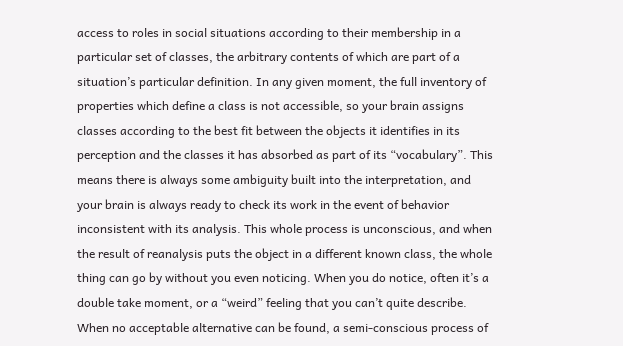access to roles in social situations according to their membership in a particular set of classes, the arbitrary contents of which are part of a situation’s particular definition. In any given moment, the full inventory of properties which define a class is not accessible, so your brain assigns classes according to the best fit between the objects it identifies in its perception and the classes it has absorbed as part of its “vocabulary”. This means there is always some ambiguity built into the interpretation, and your brain is always ready to check its work in the event of behavior inconsistent with its analysis. This whole process is unconscious, and when the result of reanalysis puts the object in a different known class, the whole thing can go by without you even noticing. When you do notice, often it’s a double take moment, or a “weird” feeling that you can’t quite describe. When no acceptable alternative can be found, a semi-conscious process of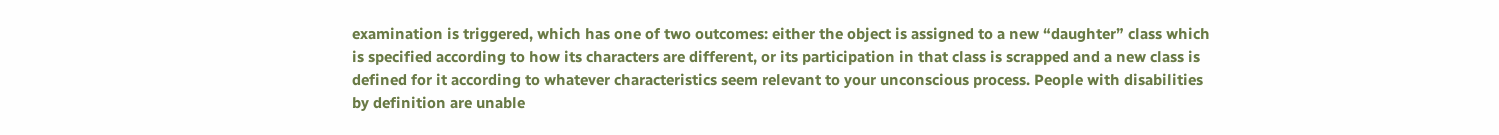examination is triggered, which has one of two outcomes: either the object is assigned to a new “daughter” class which is specified according to how its characters are different, or its participation in that class is scrapped and a new class is defined for it according to whatever characteristics seem relevant to your unconscious process. People with disabilities by definition are unable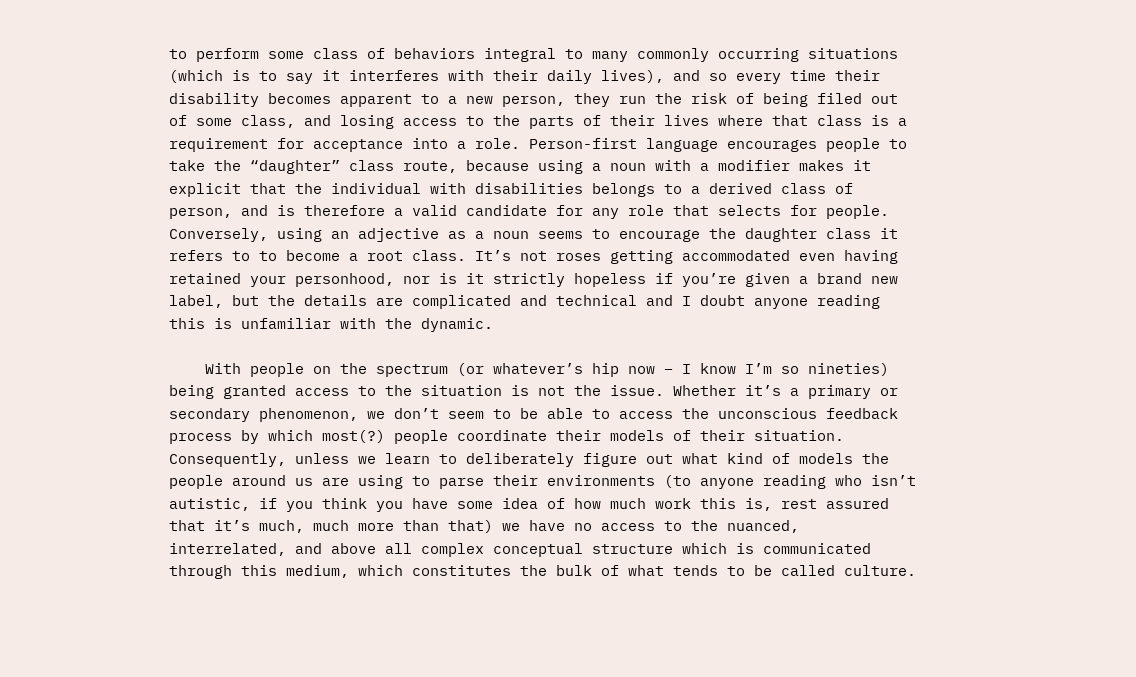to perform some class of behaviors integral to many commonly occurring situations (which is to say it interferes with their daily lives), and so every time their disability becomes apparent to a new person, they run the risk of being filed out of some class, and losing access to the parts of their lives where that class is a requirement for acceptance into a role. Person-first language encourages people to take the “daughter” class route, because using a noun with a modifier makes it explicit that the individual with disabilities belongs to a derived class of person, and is therefore a valid candidate for any role that selects for people. Conversely, using an adjective as a noun seems to encourage the daughter class it refers to to become a root class. It’s not roses getting accommodated even having retained your personhood, nor is it strictly hopeless if you’re given a brand new label, but the details are complicated and technical and I doubt anyone reading this is unfamiliar with the dynamic.

    With people on the spectrum (or whatever’s hip now – I know I’m so nineties) being granted access to the situation is not the issue. Whether it’s a primary or secondary phenomenon, we don’t seem to be able to access the unconscious feedback process by which most(?) people coordinate their models of their situation. Consequently, unless we learn to deliberately figure out what kind of models the people around us are using to parse their environments (to anyone reading who isn’t autistic, if you think you have some idea of how much work this is, rest assured that it’s much, much more than that) we have no access to the nuanced, interrelated, and above all complex conceptual structure which is communicated through this medium, which constitutes the bulk of what tends to be called culture.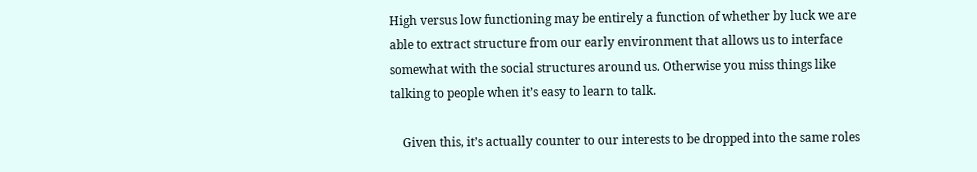High versus low functioning may be entirely a function of whether by luck we are able to extract structure from our early environment that allows us to interface somewhat with the social structures around us. Otherwise you miss things like talking to people when it’s easy to learn to talk.

    Given this, it’s actually counter to our interests to be dropped into the same roles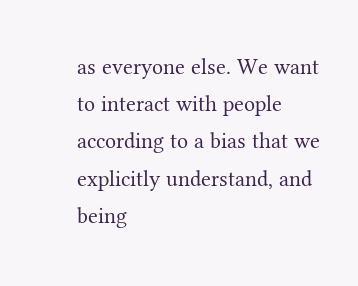as everyone else. We want to interact with people according to a bias that we explicitly understand, and being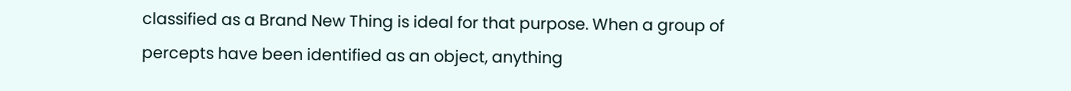classified as a Brand New Thing is ideal for that purpose. When a group of percepts have been identified as an object, anything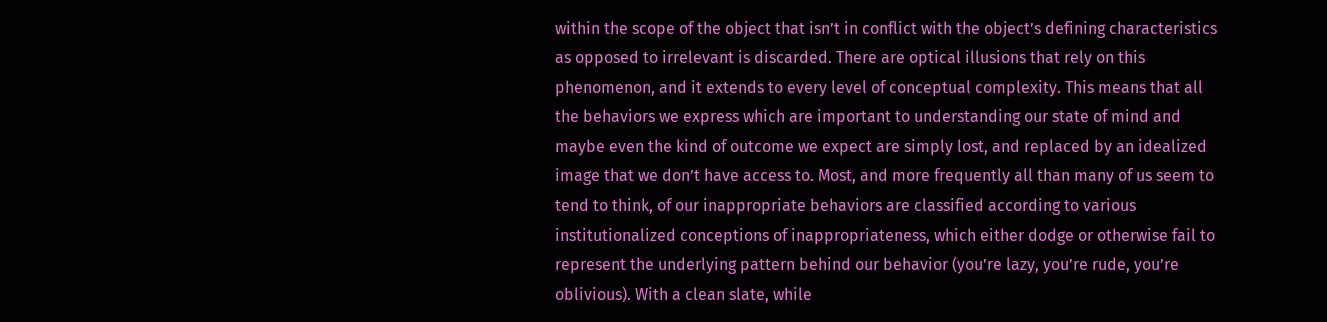within the scope of the object that isn’t in conflict with the object’s defining characteristics as opposed to irrelevant is discarded. There are optical illusions that rely on this phenomenon, and it extends to every level of conceptual complexity. This means that all the behaviors we express which are important to understanding our state of mind and maybe even the kind of outcome we expect are simply lost, and replaced by an idealized image that we don’t have access to. Most, and more frequently all than many of us seem to tend to think, of our inappropriate behaviors are classified according to various institutionalized conceptions of inappropriateness, which either dodge or otherwise fail to represent the underlying pattern behind our behavior (you’re lazy, you’re rude, you’re oblivious). With a clean slate, while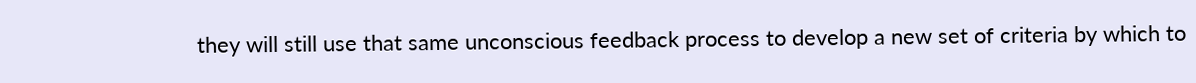they will still use that same unconscious feedback process to develop a new set of criteria by which to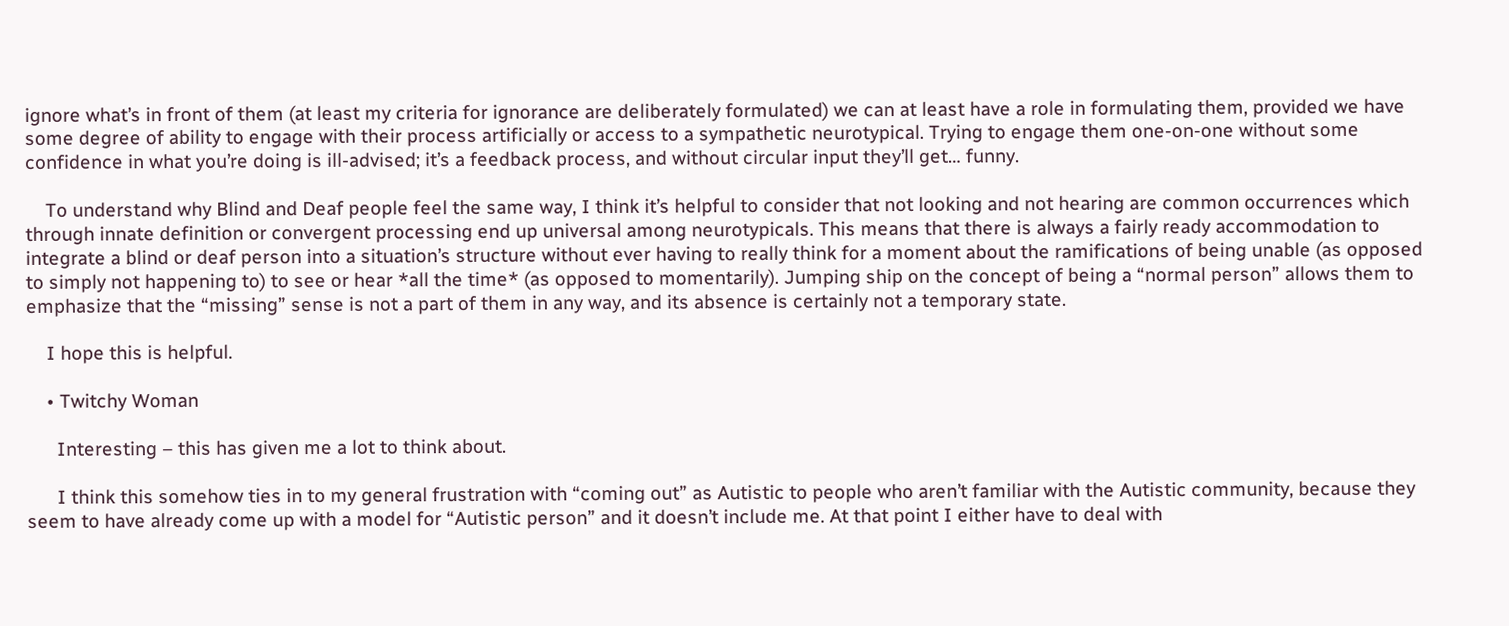ignore what’s in front of them (at least my criteria for ignorance are deliberately formulated) we can at least have a role in formulating them, provided we have some degree of ability to engage with their process artificially or access to a sympathetic neurotypical. Trying to engage them one-on-one without some confidence in what you’re doing is ill-advised; it’s a feedback process, and without circular input they’ll get… funny.

    To understand why Blind and Deaf people feel the same way, I think it’s helpful to consider that not looking and not hearing are common occurrences which through innate definition or convergent processing end up universal among neurotypicals. This means that there is always a fairly ready accommodation to integrate a blind or deaf person into a situation’s structure without ever having to really think for a moment about the ramifications of being unable (as opposed to simply not happening to) to see or hear *all the time* (as opposed to momentarily). Jumping ship on the concept of being a “normal person” allows them to emphasize that the “missing” sense is not a part of them in any way, and its absence is certainly not a temporary state.

    I hope this is helpful.

    • Twitchy Woman

      Interesting – this has given me a lot to think about.

      I think this somehow ties in to my general frustration with “coming out” as Autistic to people who aren’t familiar with the Autistic community, because they seem to have already come up with a model for “Autistic person” and it doesn’t include me. At that point I either have to deal with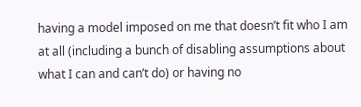having a model imposed on me that doesn’t fit who I am at all (including a bunch of disabling assumptions about what I can and can’t do) or having no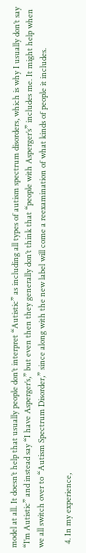model at all. It doesn’t help that usually people don’t interpret “Autistic” as including all types of autism spectrum disorders, which is why I usually don’t say “I’m Autistic” and instead say “I have Asperger’s,” but even then they generally don’t think that “people with Asperger’s” includes me. It might help when we all switch over to “Autism Spectrum Disorder,” since along with the new label will come a reexamination of what kinds of people it includes.

  4. In my experience,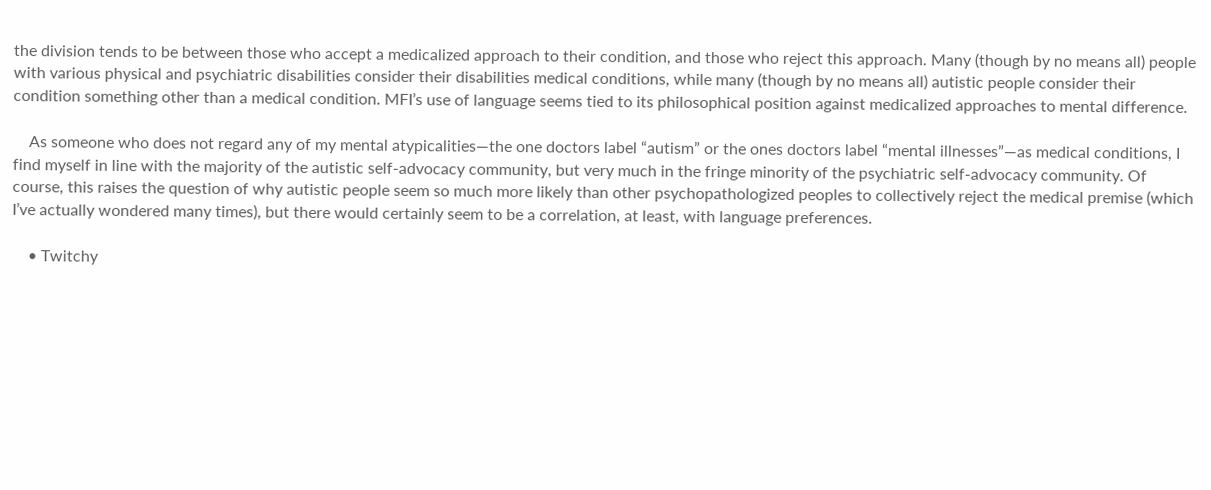the division tends to be between those who accept a medicalized approach to their condition, and those who reject this approach. Many (though by no means all) people with various physical and psychiatric disabilities consider their disabilities medical conditions, while many (though by no means all) autistic people consider their condition something other than a medical condition. MFI’s use of language seems tied to its philosophical position against medicalized approaches to mental difference.

    As someone who does not regard any of my mental atypicalities—the one doctors label “autism” or the ones doctors label “mental illnesses”—as medical conditions, I find myself in line with the majority of the autistic self-advocacy community, but very much in the fringe minority of the psychiatric self-advocacy community. Of course, this raises the question of why autistic people seem so much more likely than other psychopathologized peoples to collectively reject the medical premise (which I’ve actually wondered many times), but there would certainly seem to be a correlation, at least, with language preferences.

    • Twitchy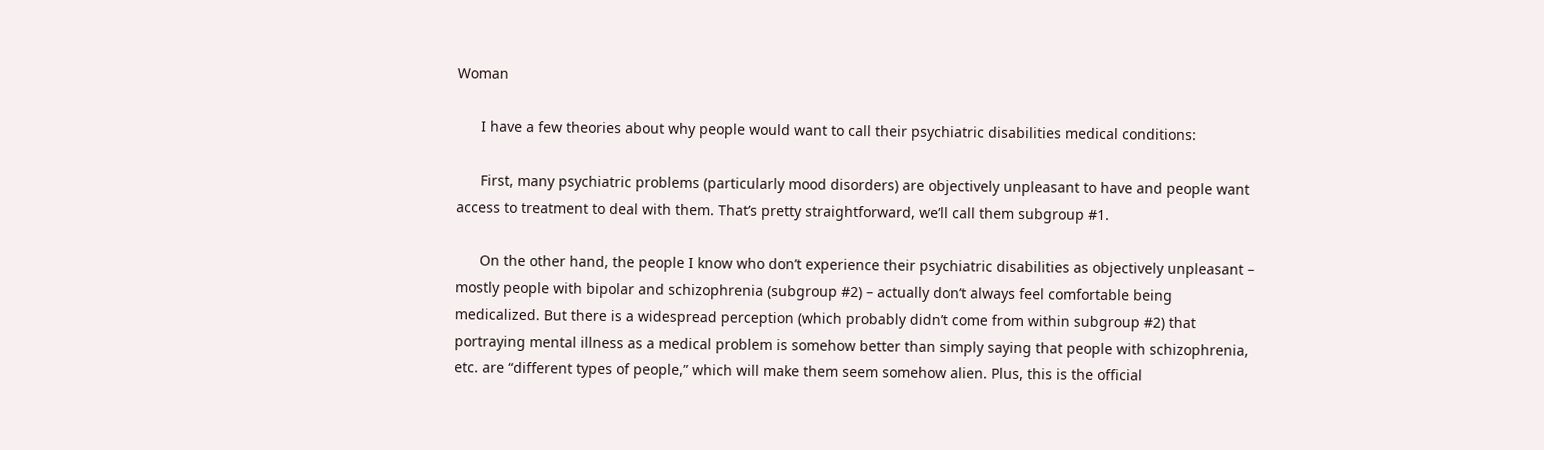Woman

      I have a few theories about why people would want to call their psychiatric disabilities medical conditions:

      First, many psychiatric problems (particularly mood disorders) are objectively unpleasant to have and people want access to treatment to deal with them. That’s pretty straightforward, we’ll call them subgroup #1.

      On the other hand, the people I know who don’t experience their psychiatric disabilities as objectively unpleasant – mostly people with bipolar and schizophrenia (subgroup #2) – actually don’t always feel comfortable being medicalized. But there is a widespread perception (which probably didn’t come from within subgroup #2) that portraying mental illness as a medical problem is somehow better than simply saying that people with schizophrenia, etc. are “different types of people,” which will make them seem somehow alien. Plus, this is the official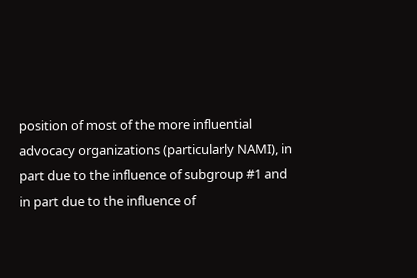position of most of the more influential advocacy organizations (particularly NAMI), in part due to the influence of subgroup #1 and in part due to the influence of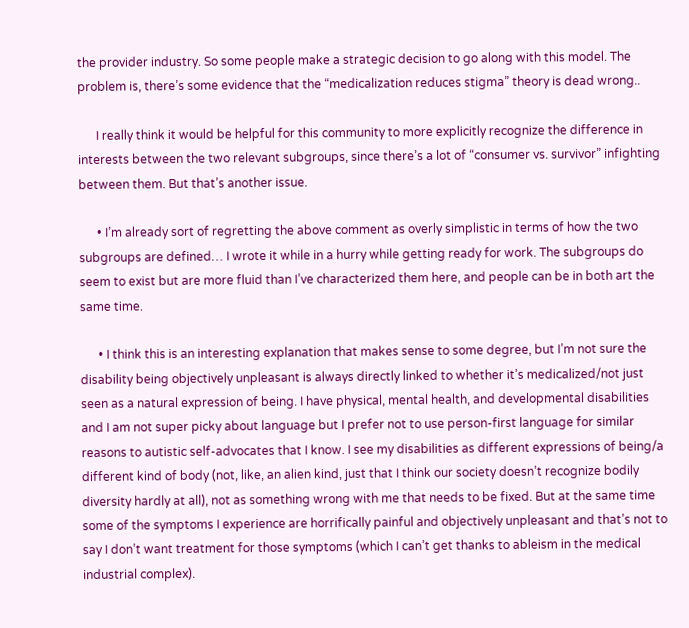the provider industry. So some people make a strategic decision to go along with this model. The problem is, there’s some evidence that the “medicalization reduces stigma” theory is dead wrong..

      I really think it would be helpful for this community to more explicitly recognize the difference in interests between the two relevant subgroups, since there’s a lot of “consumer vs. survivor” infighting between them. But that’s another issue.

      • I’m already sort of regretting the above comment as overly simplistic in terms of how the two subgroups are defined… I wrote it while in a hurry while getting ready for work. The subgroups do seem to exist but are more fluid than I’ve characterized them here, and people can be in both art the same time.

      • I think this is an interesting explanation that makes sense to some degree, but I’m not sure the disability being objectively unpleasant is always directly linked to whether it’s medicalized/not just seen as a natural expression of being. I have physical, mental health, and developmental disabilities and I am not super picky about language but I prefer not to use person-first language for similar reasons to autistic self-advocates that I know. I see my disabilities as different expressions of being/a different kind of body (not, like, an alien kind, just that I think our society doesn’t recognize bodily diversity hardly at all), not as something wrong with me that needs to be fixed. But at the same time some of the symptoms I experience are horrifically painful and objectively unpleasant and that’s not to say I don’t want treatment for those symptoms (which I can’t get thanks to ableism in the medical industrial complex).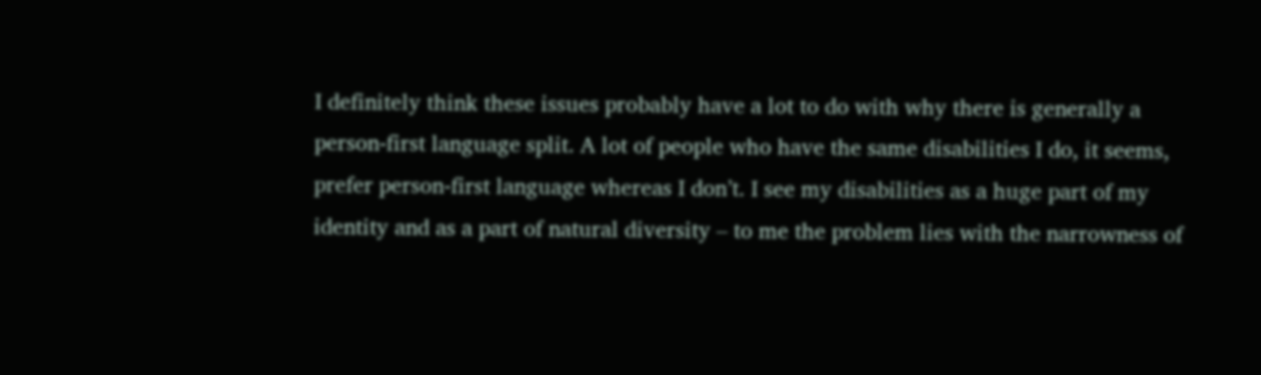I definitely think these issues probably have a lot to do with why there is generally a person-first language split. A lot of people who have the same disabilities I do, it seems, prefer person-first language whereas I don’t. I see my disabilities as a huge part of my identity and as a part of natural diversity – to me the problem lies with the narrowness of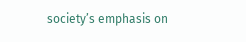society’s emphasis on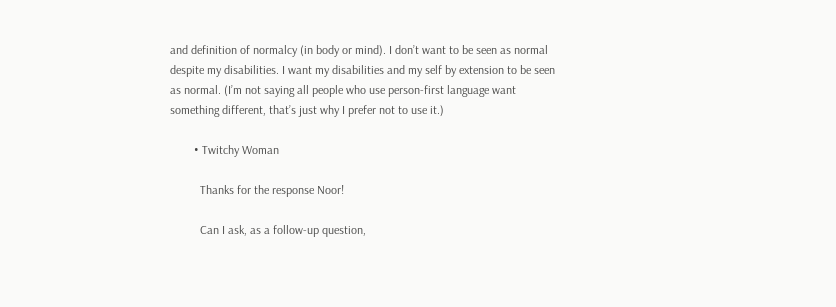and definition of normalcy (in body or mind). I don’t want to be seen as normal despite my disabilities. I want my disabilities and my self by extension to be seen as normal. (I’m not saying all people who use person-first language want something different, that’s just why I prefer not to use it.)

        • Twitchy Woman

          Thanks for the response Noor!

          Can I ask, as a follow-up question,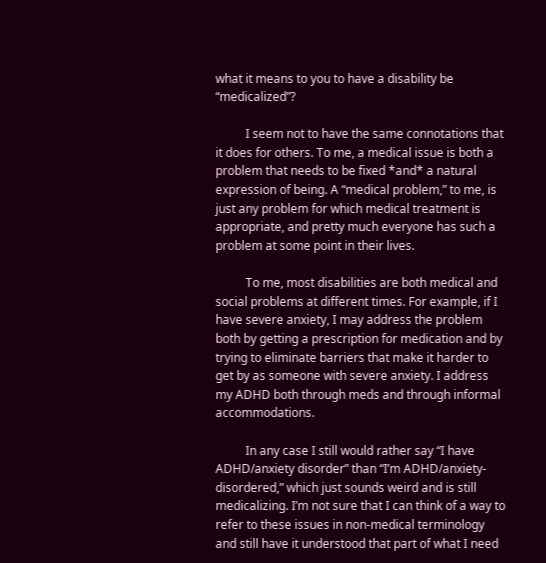what it means to you to have a disability be “medicalized”?

          I seem not to have the same connotations that it does for others. To me, a medical issue is both a problem that needs to be fixed *and* a natural expression of being. A “medical problem,” to me, is just any problem for which medical treatment is appropriate, and pretty much everyone has such a problem at some point in their lives.

          To me, most disabilities are both medical and social problems at different times. For example, if I have severe anxiety, I may address the problem both by getting a prescription for medication and by trying to eliminate barriers that make it harder to get by as someone with severe anxiety. I address my ADHD both through meds and through informal accommodations.

          In any case I still would rather say “I have ADHD/anxiety disorder” than “I’m ADHD/anxiety-disordered,” which just sounds weird and is still medicalizing. I’m not sure that I can think of a way to refer to these issues in non-medical terminology and still have it understood that part of what I need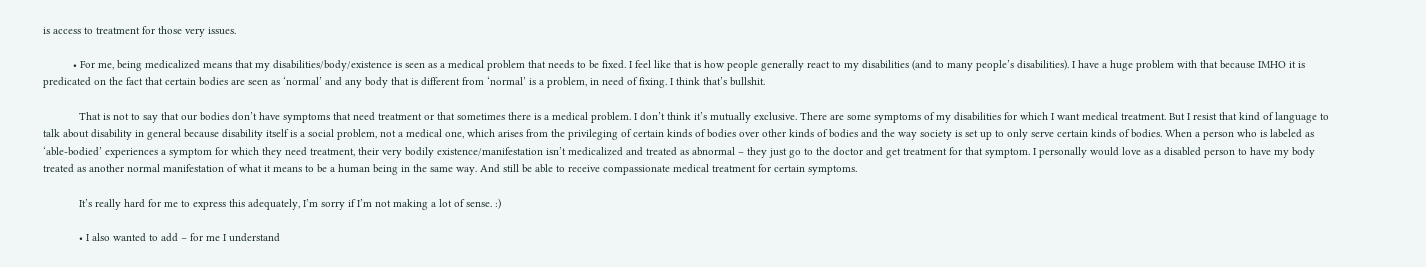is access to treatment for those very issues.

          • For me, being medicalized means that my disabilities/body/existence is seen as a medical problem that needs to be fixed. I feel like that is how people generally react to my disabilities (and to many people’s disabilities). I have a huge problem with that because IMHO it is predicated on the fact that certain bodies are seen as ‘normal’ and any body that is different from ‘normal’ is a problem, in need of fixing. I think that’s bullshit.

            That is not to say that our bodies don’t have symptoms that need treatment or that sometimes there is a medical problem. I don’t think it’s mutually exclusive. There are some symptoms of my disabilities for which I want medical treatment. But I resist that kind of language to talk about disability in general because disability itself is a social problem, not a medical one, which arises from the privileging of certain kinds of bodies over other kinds of bodies and the way society is set up to only serve certain kinds of bodies. When a person who is labeled as ‘able-bodied’ experiences a symptom for which they need treatment, their very bodily existence/manifestation isn’t medicalized and treated as abnormal – they just go to the doctor and get treatment for that symptom. I personally would love as a disabled person to have my body treated as another normal manifestation of what it means to be a human being in the same way. And still be able to receive compassionate medical treatment for certain symptoms.

            It’s really hard for me to express this adequately, I’m sorry if I’m not making a lot of sense. :)

            • I also wanted to add – for me I understand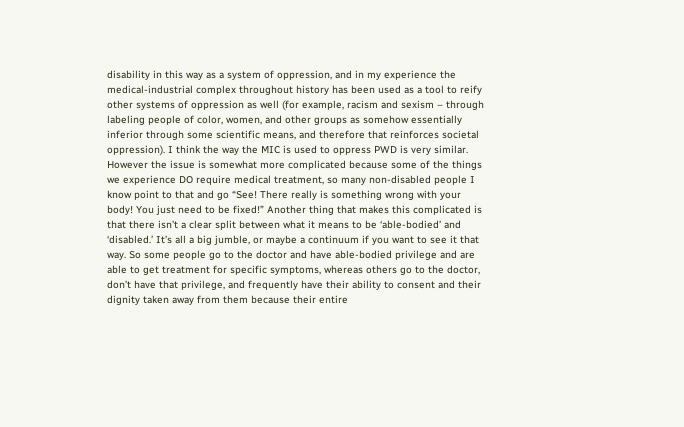disability in this way as a system of oppression, and in my experience the medical-industrial complex throughout history has been used as a tool to reify other systems of oppression as well (for example, racism and sexism – through labeling people of color, women, and other groups as somehow essentially inferior through some scientific means, and therefore that reinforces societal oppression). I think the way the MIC is used to oppress PWD is very similar. However the issue is somewhat more complicated because some of the things we experience DO require medical treatment, so many non-disabled people I know point to that and go “See! There really is something wrong with your body! You just need to be fixed!” Another thing that makes this complicated is that there isn’t a clear split between what it means to be ‘able-bodied’ and ‘disabled.’ It’s all a big jumble, or maybe a continuum if you want to see it that way. So some people go to the doctor and have able-bodied privilege and are able to get treatment for specific symptoms, whereas others go to the doctor, don’t have that privilege, and frequently have their ability to consent and their dignity taken away from them because their entire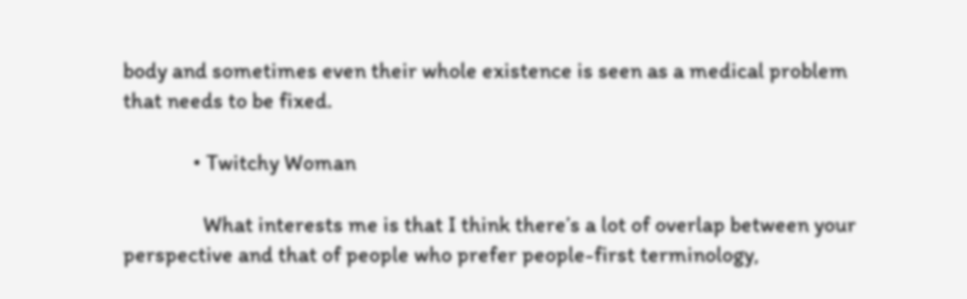body and sometimes even their whole existence is seen as a medical problem that needs to be fixed.

              • Twitchy Woman

                What interests me is that I think there’s a lot of overlap between your perspective and that of people who prefer people-first terminology,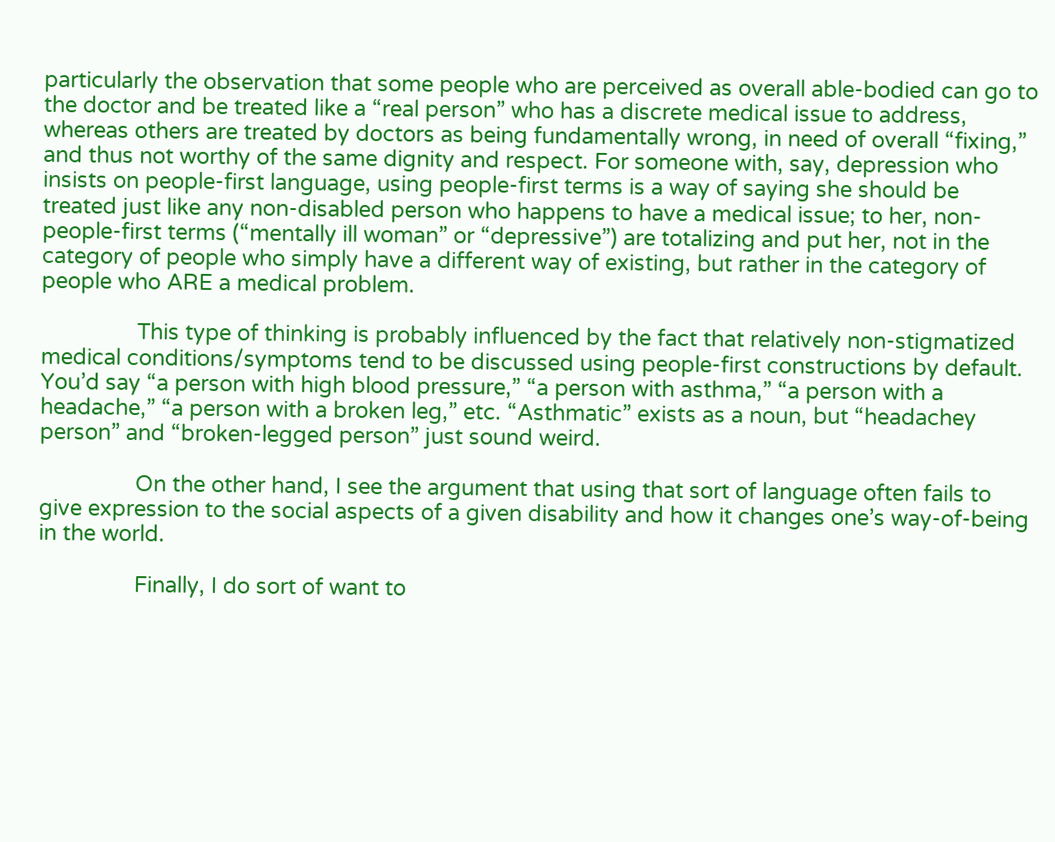particularly the observation that some people who are perceived as overall able-bodied can go to the doctor and be treated like a “real person” who has a discrete medical issue to address, whereas others are treated by doctors as being fundamentally wrong, in need of overall “fixing,” and thus not worthy of the same dignity and respect. For someone with, say, depression who insists on people-first language, using people-first terms is a way of saying she should be treated just like any non-disabled person who happens to have a medical issue; to her, non-people-first terms (“mentally ill woman” or “depressive”) are totalizing and put her, not in the category of people who simply have a different way of existing, but rather in the category of people who ARE a medical problem.

                This type of thinking is probably influenced by the fact that relatively non-stigmatized medical conditions/symptoms tend to be discussed using people-first constructions by default. You’d say “a person with high blood pressure,” “a person with asthma,” “a person with a headache,” “a person with a broken leg,” etc. “Asthmatic” exists as a noun, but “headachey person” and “broken-legged person” just sound weird.

                On the other hand, I see the argument that using that sort of language often fails to give expression to the social aspects of a given disability and how it changes one’s way-of-being in the world.

                Finally, I do sort of want to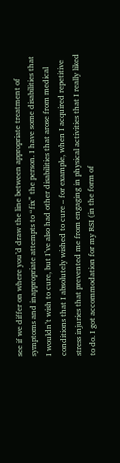see if we differ on where you’d draw the line between appropriate treatment of symptoms and inappropriate attempts to “fix” the person. I have some disabilities that I wouldn’t wish to cure, but I’ve also had other disabilities that arose from medical conditions that I absolutely wished to cure – for example, when I acquired repetitive stress injuries that prevented me from engaging in physical activities that I really liked to do. I got accommodation for my RSI (in the form of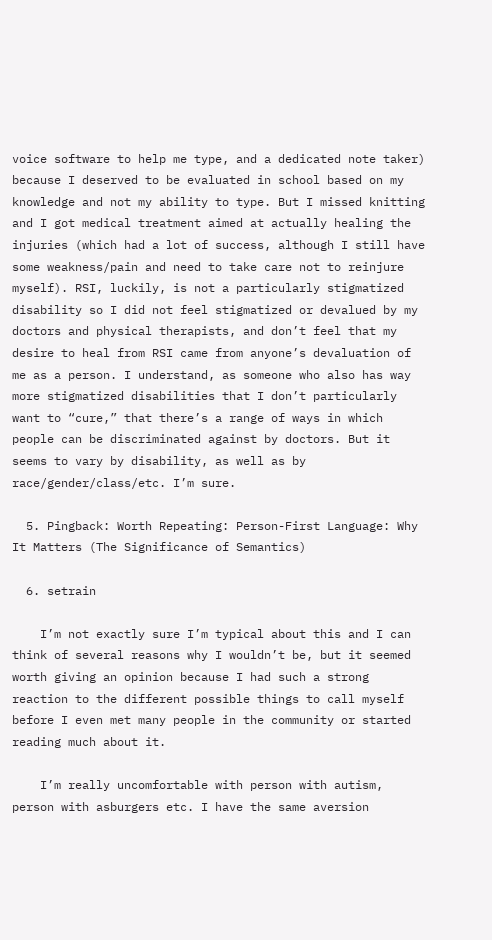voice software to help me type, and a dedicated note taker) because I deserved to be evaluated in school based on my knowledge and not my ability to type. But I missed knitting and I got medical treatment aimed at actually healing the injuries (which had a lot of success, although I still have some weakness/pain and need to take care not to reinjure myself). RSI, luckily, is not a particularly stigmatized disability so I did not feel stigmatized or devalued by my doctors and physical therapists, and don’t feel that my desire to heal from RSI came from anyone’s devaluation of me as a person. I understand, as someone who also has way more stigmatized disabilities that I don’t particularly want to “cure,” that there’s a range of ways in which people can be discriminated against by doctors. But it seems to vary by disability, as well as by race/gender/class/etc. I’m sure.

  5. Pingback: Worth Repeating: Person-First Language: Why It Matters (The Significance of Semantics)

  6. setrain

    I’m not exactly sure I’m typical about this and I can think of several reasons why I wouldn’t be, but it seemed worth giving an opinion because I had such a strong reaction to the different possible things to call myself before I even met many people in the community or started reading much about it.

    I’m really uncomfortable with person with autism, person with asburgers etc. I have the same aversion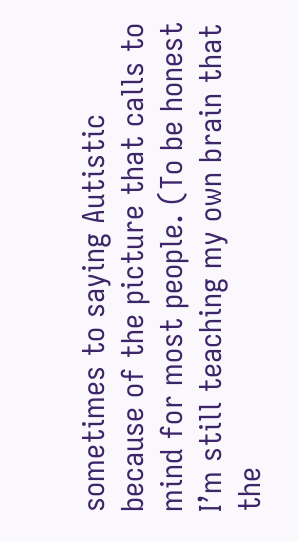sometimes to saying Autistic because of the picture that calls to mind for most people. (To be honest I’m still teaching my own brain that the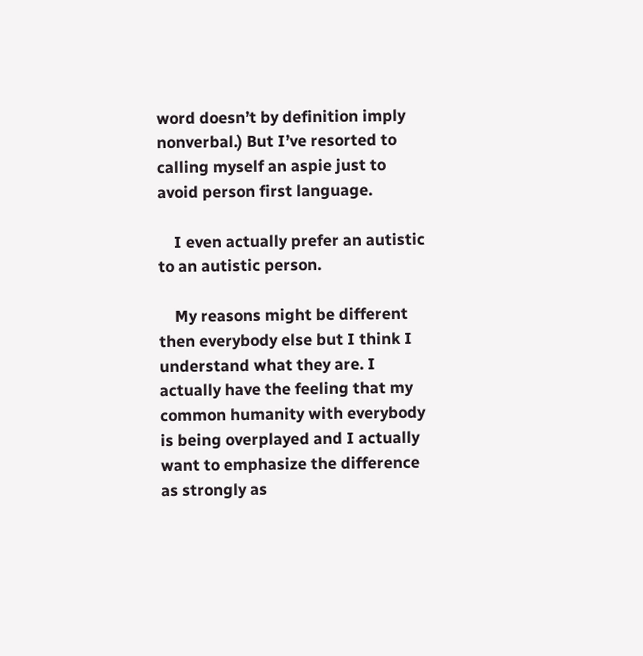word doesn’t by definition imply nonverbal.) But I’ve resorted to calling myself an aspie just to avoid person first language.

    I even actually prefer an autistic to an autistic person.

    My reasons might be different then everybody else but I think I understand what they are. I actually have the feeling that my common humanity with everybody is being overplayed and I actually want to emphasize the difference as strongly as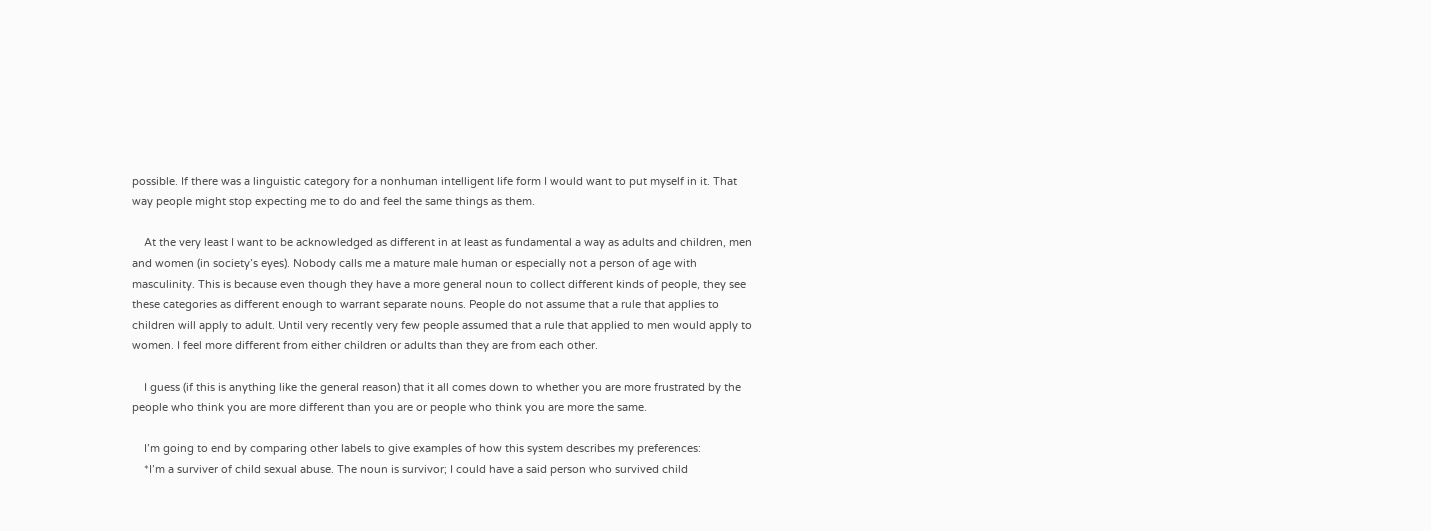possible. If there was a linguistic category for a nonhuman intelligent life form I would want to put myself in it. That way people might stop expecting me to do and feel the same things as them.

    At the very least I want to be acknowledged as different in at least as fundamental a way as adults and children, men and women (in society’s eyes). Nobody calls me a mature male human or especially not a person of age with masculinity. This is because even though they have a more general noun to collect different kinds of people, they see these categories as different enough to warrant separate nouns. People do not assume that a rule that applies to children will apply to adult. Until very recently very few people assumed that a rule that applied to men would apply to women. I feel more different from either children or adults than they are from each other.

    I guess (if this is anything like the general reason) that it all comes down to whether you are more frustrated by the people who think you are more different than you are or people who think you are more the same.

    I’m going to end by comparing other labels to give examples of how this system describes my preferences:
    *I’m a surviver of child sexual abuse. The noun is survivor; I could have a said person who survived child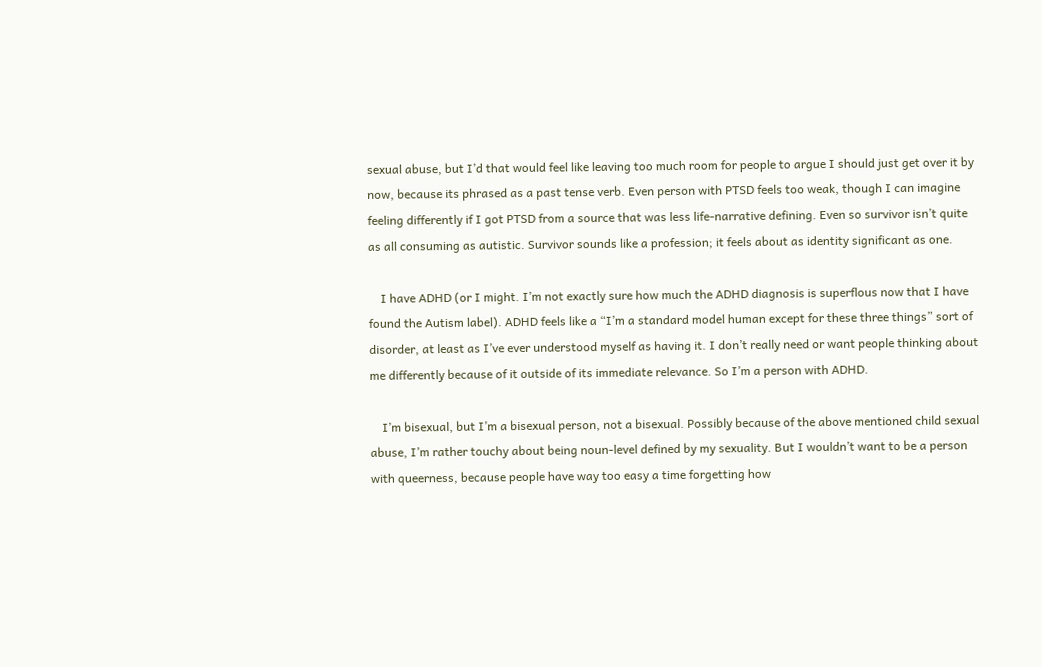sexual abuse, but I’d that would feel like leaving too much room for people to argue I should just get over it by now, because its phrased as a past tense verb. Even person with PTSD feels too weak, though I can imagine feeling differently if I got PTSD from a source that was less life-narrative defining. Even so survivor isn’t quite as all consuming as autistic. Survivor sounds like a profession; it feels about as identity significant as one.

    I have ADHD (or I might. I’m not exactly sure how much the ADHD diagnosis is superflous now that I have found the Autism label). ADHD feels like a “I’m a standard model human except for these three things” sort of disorder, at least as I’ve ever understood myself as having it. I don’t really need or want people thinking about me differently because of it outside of its immediate relevance. So I’m a person with ADHD.

    I’m bisexual, but I’m a bisexual person, not a bisexual. Possibly because of the above mentioned child sexual abuse, I’m rather touchy about being noun-level defined by my sexuality. But I wouldn’t want to be a person with queerness, because people have way too easy a time forgetting how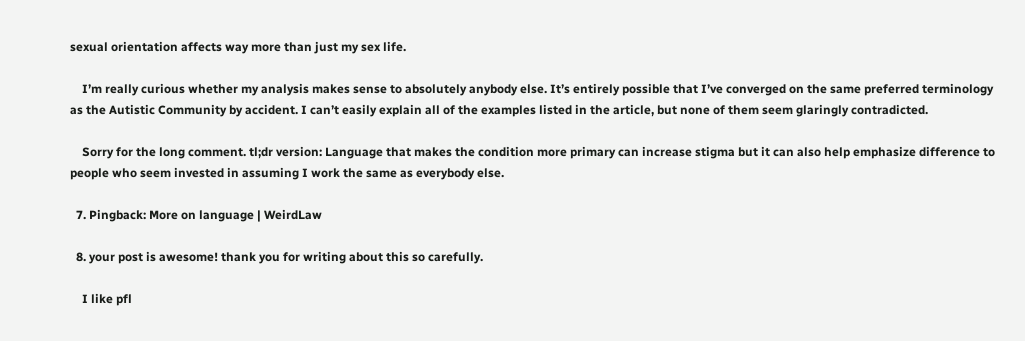sexual orientation affects way more than just my sex life.

    I’m really curious whether my analysis makes sense to absolutely anybody else. It’s entirely possible that I’ve converged on the same preferred terminology as the Autistic Community by accident. I can’t easily explain all of the examples listed in the article, but none of them seem glaringly contradicted.

    Sorry for the long comment. tl;dr version: Language that makes the condition more primary can increase stigma but it can also help emphasize difference to people who seem invested in assuming I work the same as everybody else.

  7. Pingback: More on language | WeirdLaw

  8. your post is awesome! thank you for writing about this so carefully.

    I like pfl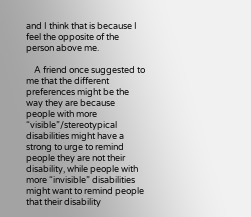and I think that is because I feel the opposite of the person above me.

    A friend once suggested to me that the different preferences might be the way they are because people with more “visible”/stereotypical disabilities might have a strong to urge to remind people they are not their disability, while people with more “invisible” disabilities might want to remind people that their disability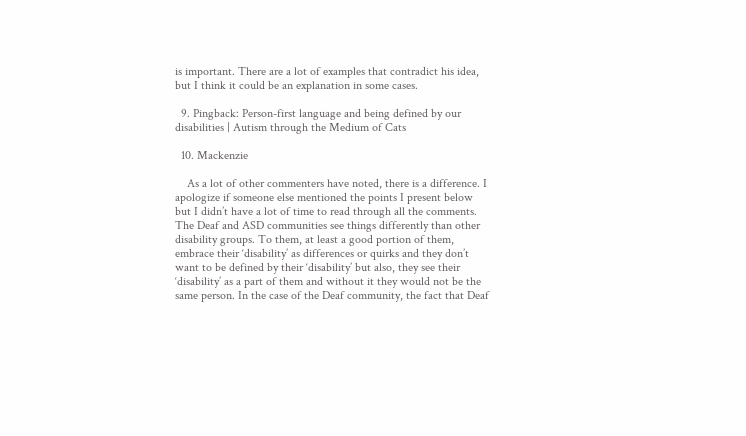is important. There are a lot of examples that contradict his idea, but I think it could be an explanation in some cases.

  9. Pingback: Person-first language and being defined by our disabilities | Autism through the Medium of Cats

  10. Mackenzie

    As a lot of other commenters have noted, there is a difference. I apologize if someone else mentioned the points I present below but I didn’t have a lot of time to read through all the comments. The Deaf and ASD communities see things differently than other disability groups. To them, at least a good portion of them, embrace their ‘disability’ as differences or quirks and they don’t want to be defined by their ‘disability’ but also, they see their ‘disability’ as a part of them and without it they would not be the same person. In the case of the Deaf community, the fact that Deaf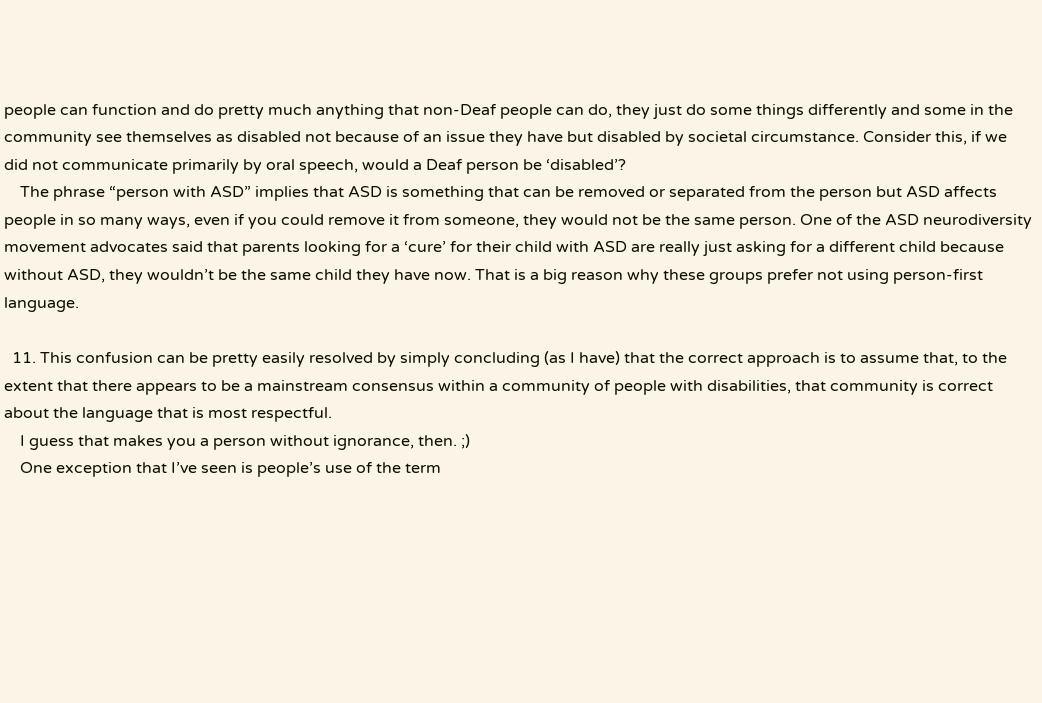people can function and do pretty much anything that non-Deaf people can do, they just do some things differently and some in the community see themselves as disabled not because of an issue they have but disabled by societal circumstance. Consider this, if we did not communicate primarily by oral speech, would a Deaf person be ‘disabled’?
    The phrase “person with ASD” implies that ASD is something that can be removed or separated from the person but ASD affects people in so many ways, even if you could remove it from someone, they would not be the same person. One of the ASD neurodiversity movement advocates said that parents looking for a ‘cure’ for their child with ASD are really just asking for a different child because without ASD, they wouldn’t be the same child they have now. That is a big reason why these groups prefer not using person-first language.

  11. This confusion can be pretty easily resolved by simply concluding (as I have) that the correct approach is to assume that, to the extent that there appears to be a mainstream consensus within a community of people with disabilities, that community is correct about the language that is most respectful.
    I guess that makes you a person without ignorance, then. ;)
    One exception that I’ve seen is people’s use of the term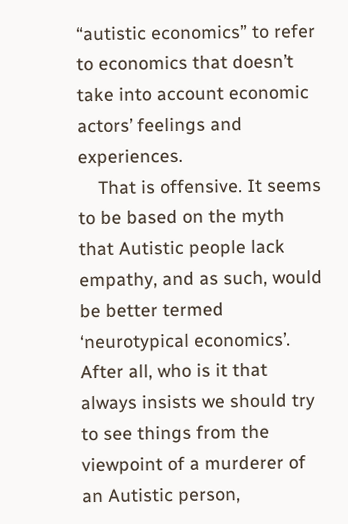“autistic economics” to refer to economics that doesn’t take into account economic actors’ feelings and experiences.
    That is offensive. It seems to be based on the myth that Autistic people lack empathy, and as such, would be better termed ‘neurotypical economics’. After all, who is it that always insists we should try to see things from the viewpoint of a murderer of an Autistic person,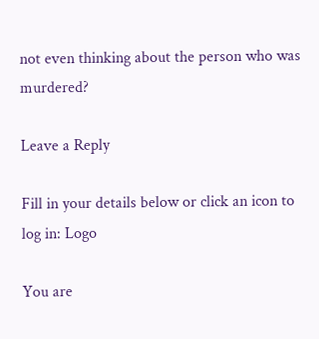not even thinking about the person who was murdered?

Leave a Reply

Fill in your details below or click an icon to log in: Logo

You are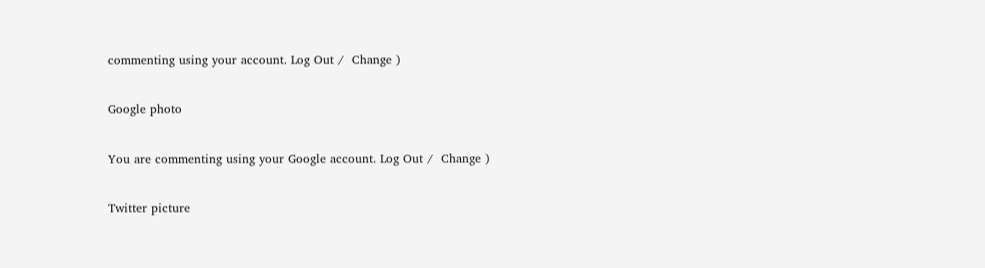commenting using your account. Log Out /  Change )

Google photo

You are commenting using your Google account. Log Out /  Change )

Twitter picture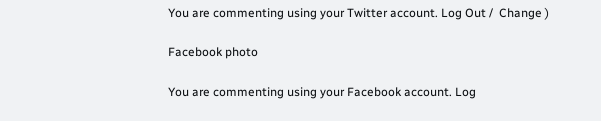You are commenting using your Twitter account. Log Out /  Change )

Facebook photo

You are commenting using your Facebook account. Log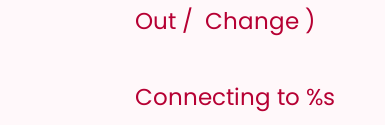Out /  Change )

Connecting to %s